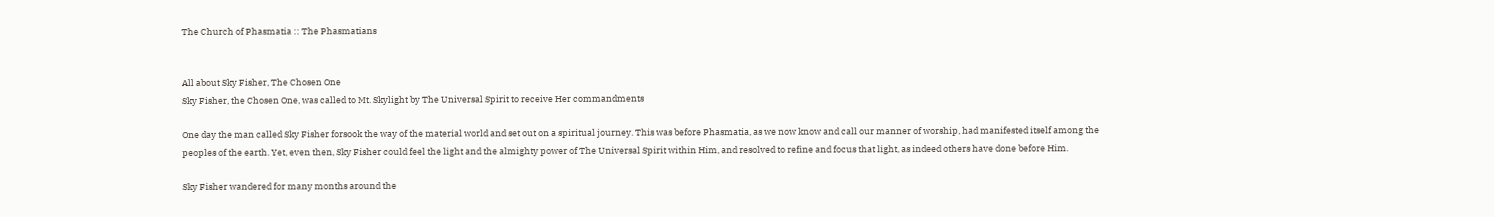The Church of Phasmatia :: The Phasmatians


All about Sky Fisher, The Chosen One
Sky Fisher, the Chosen One, was called to Mt. Skylight by The Universal Spirit to receive Her commandments

One day the man called Sky Fisher forsook the way of the material world and set out on a spiritual journey. This was before Phasmatia, as we now know and call our manner of worship, had manifested itself among the peoples of the earth. Yet, even then, Sky Fisher could feel the light and the almighty power of The Universal Spirit within Him, and resolved to refine and focus that light, as indeed others have done before Him.

Sky Fisher wandered for many months around the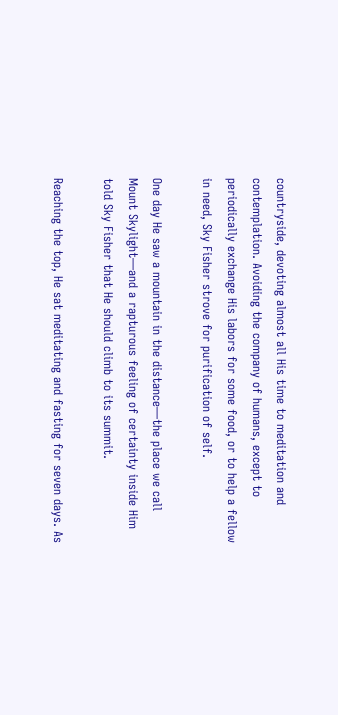countryside, devoting almost all His time to meditation and contemplation. Avoiding the company of humans, except to periodically exchange His labors for some food, or to help a fellow in need, Sky Fisher strove for purification of self.

One day He saw a mountain in the distance—the place we call Mount Skylight—and a rapturous feeling of certainty inside Him told Sky Fisher that He should climb to its summit.

Reaching the top, He sat meditating and fasting for seven days. As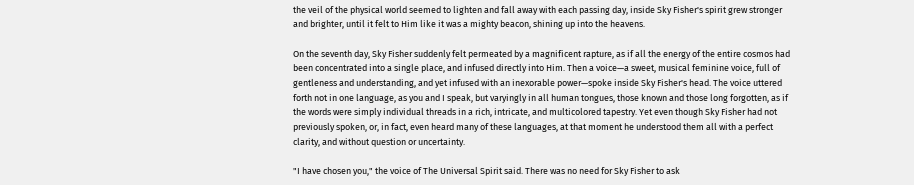the veil of the physical world seemed to lighten and fall away with each passing day, inside Sky Fisher's spirit grew stronger and brighter, until it felt to Him like it was a mighty beacon, shining up into the heavens.

On the seventh day, Sky Fisher suddenly felt permeated by a magnificent rapture, as if all the energy of the entire cosmos had been concentrated into a single place, and infused directly into Him. Then a voice—a sweet, musical feminine voice, full of gentleness and understanding, and yet infused with an inexorable power—spoke inside Sky Fisher's head. The voice uttered forth not in one language, as you and I speak, but varyingly in all human tongues, those known and those long forgotten, as if the words were simply individual threads in a rich, intricate, and multicolored tapestry. Yet even though Sky Fisher had not previously spoken, or, in fact, even heard many of these languages, at that moment he understood them all with a perfect clarity, and without question or uncertainty.

"I have chosen you," the voice of The Universal Spirit said. There was no need for Sky Fisher to ask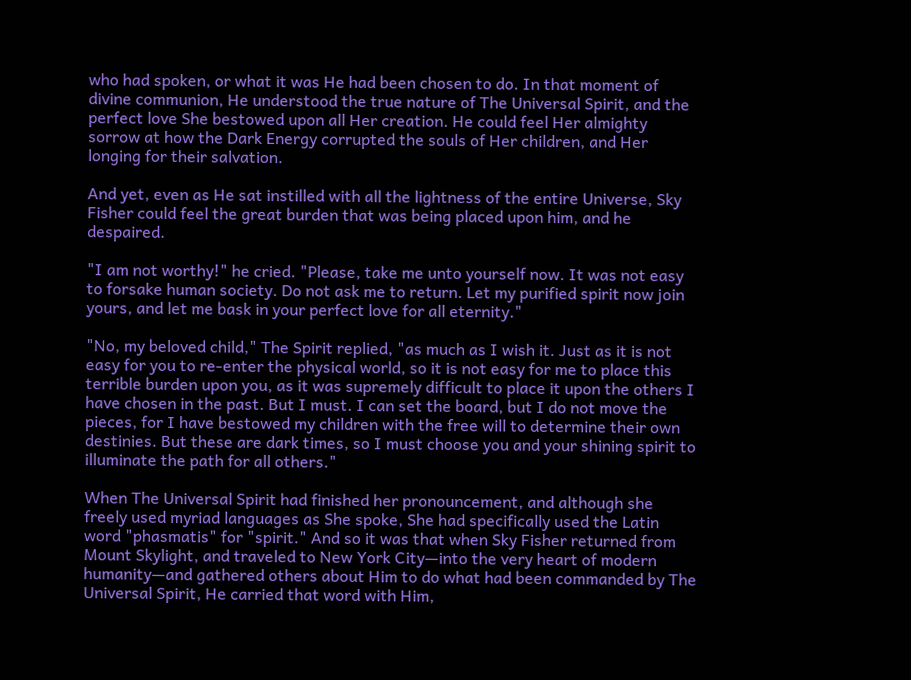who had spoken, or what it was He had been chosen to do. In that moment of divine communion, He understood the true nature of The Universal Spirit, and the perfect love She bestowed upon all Her creation. He could feel Her almighty sorrow at how the Dark Energy corrupted the souls of Her children, and Her longing for their salvation.

And yet, even as He sat instilled with all the lightness of the entire Universe, Sky Fisher could feel the great burden that was being placed upon him, and he despaired.

"I am not worthy!" he cried. "Please, take me unto yourself now. It was not easy to forsake human society. Do not ask me to return. Let my purified spirit now join yours, and let me bask in your perfect love for all eternity."

"No, my beloved child," The Spirit replied, "as much as I wish it. Just as it is not easy for you to re-enter the physical world, so it is not easy for me to place this terrible burden upon you, as it was supremely difficult to place it upon the others I have chosen in the past. But I must. I can set the board, but I do not move the pieces, for I have bestowed my children with the free will to determine their own destinies. But these are dark times, so I must choose you and your shining spirit to illuminate the path for all others."

When The Universal Spirit had finished her pronouncement, and although she freely used myriad languages as She spoke, She had specifically used the Latin word "phasmatis" for "spirit." And so it was that when Sky Fisher returned from Mount Skylight, and traveled to New York City—into the very heart of modern humanity—and gathered others about Him to do what had been commanded by The Universal Spirit, He carried that word with Him,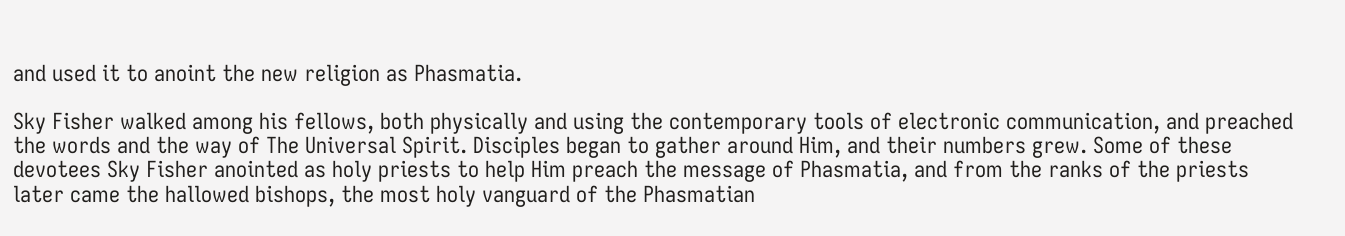and used it to anoint the new religion as Phasmatia.

Sky Fisher walked among his fellows, both physically and using the contemporary tools of electronic communication, and preached the words and the way of The Universal Spirit. Disciples began to gather around Him, and their numbers grew. Some of these devotees Sky Fisher anointed as holy priests to help Him preach the message of Phasmatia, and from the ranks of the priests later came the hallowed bishops, the most holy vanguard of the Phasmatian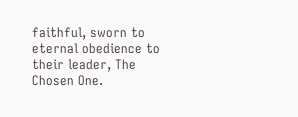faithful, sworn to eternal obedience to their leader, The Chosen One.